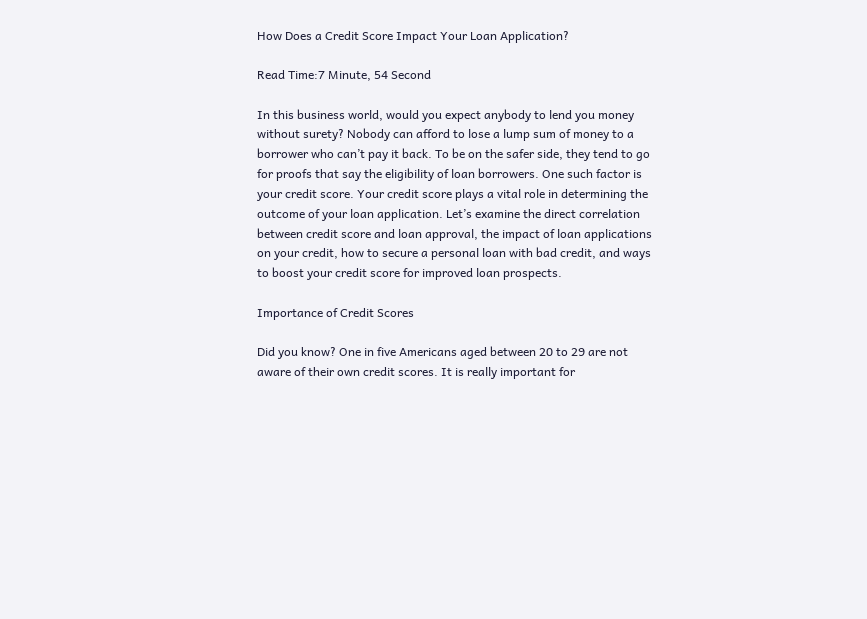How Does a Credit Score Impact Your Loan Application?

Read Time:7 Minute, 54 Second

In this business world, would you expect anybody to lend you money without surety? Nobody can afford to lose a lump sum of money to a borrower who can’t pay it back. To be on the safer side, they tend to go for proofs that say the eligibility of loan borrowers. One such factor is your credit score. Your credit score plays a vital role in determining the outcome of your loan application. Let’s examine the direct correlation between credit score and loan approval, the impact of loan applications on your credit, how to secure a personal loan with bad credit, and ways to boost your credit score for improved loan prospects.

Importance of Credit Scores

Did you know? One in five Americans aged between 20 to 29 are not aware of their own credit scores. It is really important for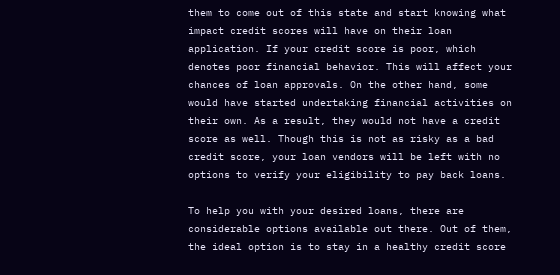them to come out of this state and start knowing what impact credit scores will have on their loan application. If your credit score is poor, which denotes poor financial behavior. This will affect your chances of loan approvals. On the other hand, some would have started undertaking financial activities on their own. As a result, they would not have a credit score as well. Though this is not as risky as a bad credit score, your loan vendors will be left with no options to verify your eligibility to pay back loans.

To help you with your desired loans, there are considerable options available out there. Out of them, the ideal option is to stay in a healthy credit score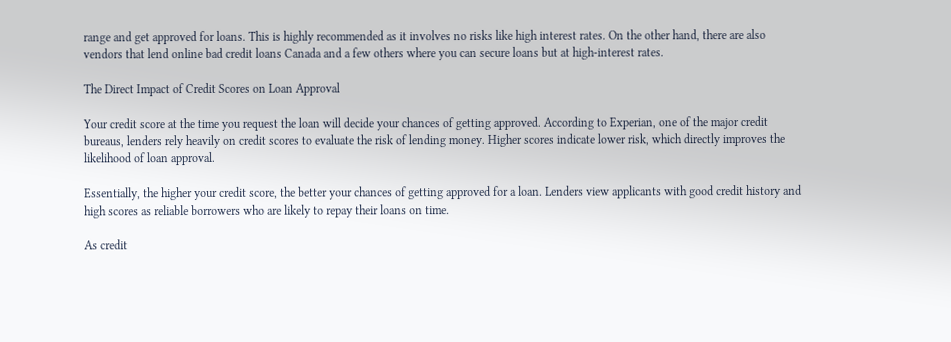range and get approved for loans. This is highly recommended as it involves no risks like high interest rates. On the other hand, there are also vendors that lend online bad credit loans Canada and a few others where you can secure loans but at high-interest rates.

The Direct Impact of Credit Scores on Loan Approval

Your credit score at the time you request the loan will decide your chances of getting approved. According to Experian, one of the major credit bureaus, lenders rely heavily on credit scores to evaluate the risk of lending money. Higher scores indicate lower risk, which directly improves the likelihood of loan approval.

Essentially, the higher your credit score, the better your chances of getting approved for a loan. Lenders view applicants with good credit history and high scores as reliable borrowers who are likely to repay their loans on time.

As credit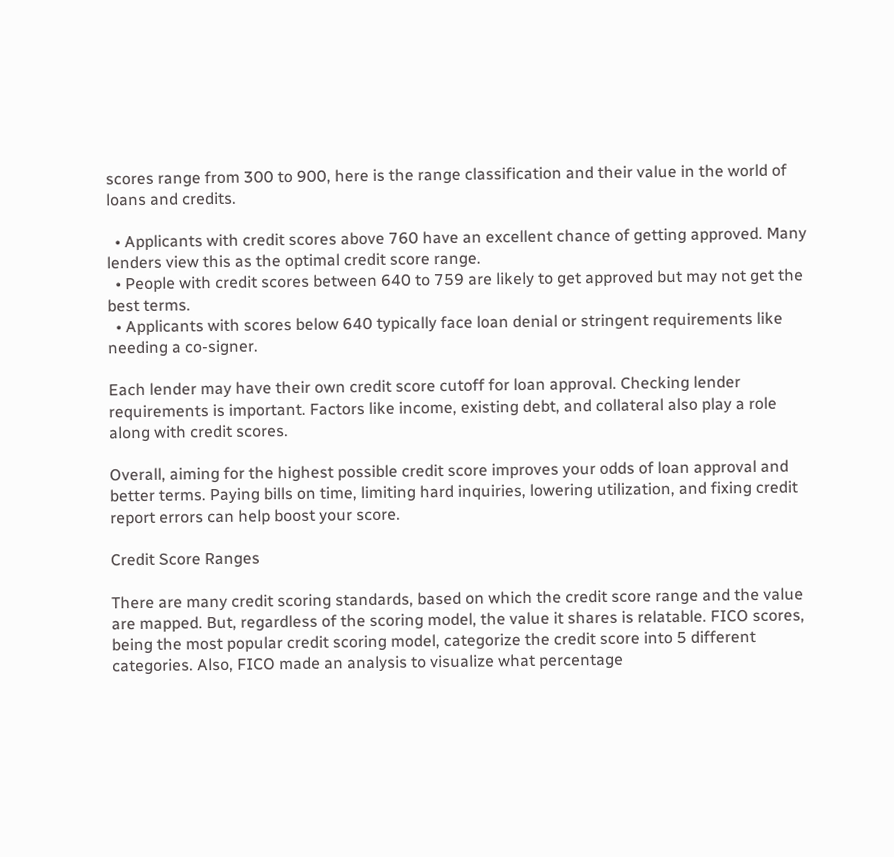scores range from 300 to 900, here is the range classification and their value in the world of loans and credits.

  • Applicants with credit scores above 760 have an excellent chance of getting approved. Many lenders view this as the optimal credit score range.
  • People with credit scores between 640 to 759 are likely to get approved but may not get the best terms.
  • Applicants with scores below 640 typically face loan denial or stringent requirements like needing a co-signer.

Each lender may have their own credit score cutoff for loan approval. Checking lender requirements is important. Factors like income, existing debt, and collateral also play a role along with credit scores.

Overall, aiming for the highest possible credit score improves your odds of loan approval and better terms. Paying bills on time, limiting hard inquiries, lowering utilization, and fixing credit report errors can help boost your score.

Credit Score Ranges

There are many credit scoring standards, based on which the credit score range and the value are mapped. But, regardless of the scoring model, the value it shares is relatable. FICO scores, being the most popular credit scoring model, categorize the credit score into 5 different categories. Also, FICO made an analysis to visualize what percentage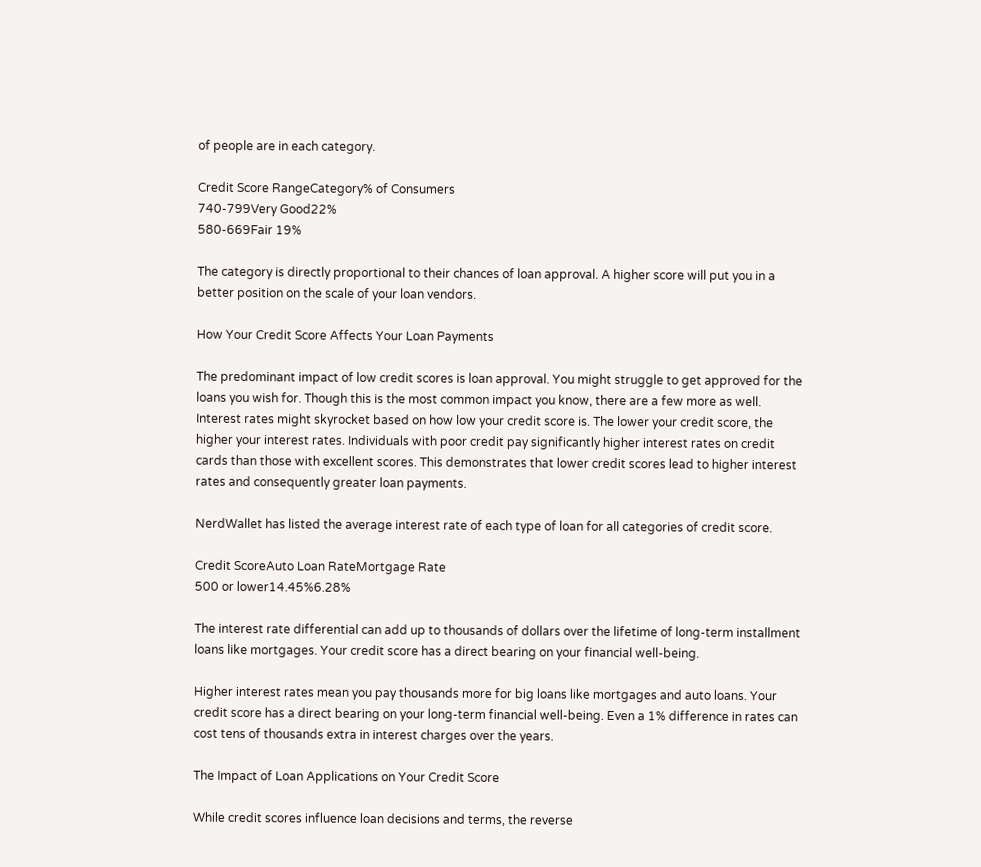of people are in each category.

Credit Score RangeCategory% of Consumers
740-799Very Good22%
580-669Fair 19%

The category is directly proportional to their chances of loan approval. A higher score will put you in a better position on the scale of your loan vendors.

How Your Credit Score Affects Your Loan Payments

The predominant impact of low credit scores is loan approval. You might struggle to get approved for the loans you wish for. Though this is the most common impact you know, there are a few more as well. Interest rates might skyrocket based on how low your credit score is. The lower your credit score, the higher your interest rates. Individuals with poor credit pay significantly higher interest rates on credit cards than those with excellent scores. This demonstrates that lower credit scores lead to higher interest rates and consequently greater loan payments.

NerdWallet has listed the average interest rate of each type of loan for all categories of credit score.

Credit ScoreAuto Loan RateMortgage Rate
500 or lower14.45%6.28%

The interest rate differential can add up to thousands of dollars over the lifetime of long-term installment loans like mortgages. Your credit score has a direct bearing on your financial well-being.

Higher interest rates mean you pay thousands more for big loans like mortgages and auto loans. Your credit score has a direct bearing on your long-term financial well-being. Even a 1% difference in rates can cost tens of thousands extra in interest charges over the years.

The Impact of Loan Applications on Your Credit Score

While credit scores influence loan decisions and terms, the reverse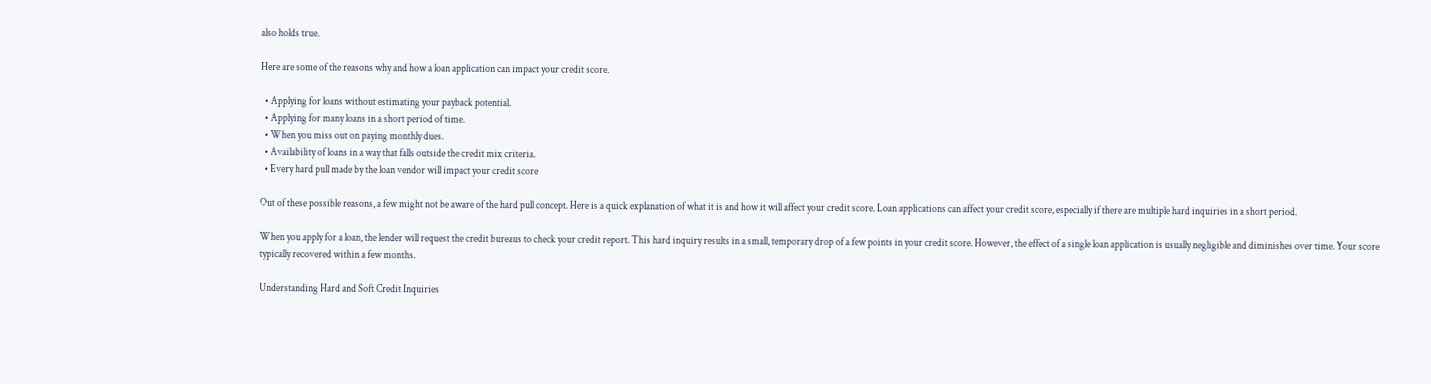also holds true.

Here are some of the reasons why and how a loan application can impact your credit score.

  • Applying for loans without estimating your payback potential.
  • Applying for many loans in a short period of time.
  • When you miss out on paying monthly dues.
  • Availability of loans in a way that falls outside the credit mix criteria.
  • Every hard pull made by the loan vendor will impact your credit score

Out of these possible reasons, a few might not be aware of the hard pull concept. Here is a quick explanation of what it is and how it will affect your credit score. Loan applications can affect your credit score, especially if there are multiple hard inquiries in a short period.

When you apply for a loan, the lender will request the credit bureaus to check your credit report. This hard inquiry results in a small, temporary drop of a few points in your credit score. However, the effect of a single loan application is usually negligible and diminishes over time. Your score typically recovered within a few months.

Understanding Hard and Soft Credit Inquiries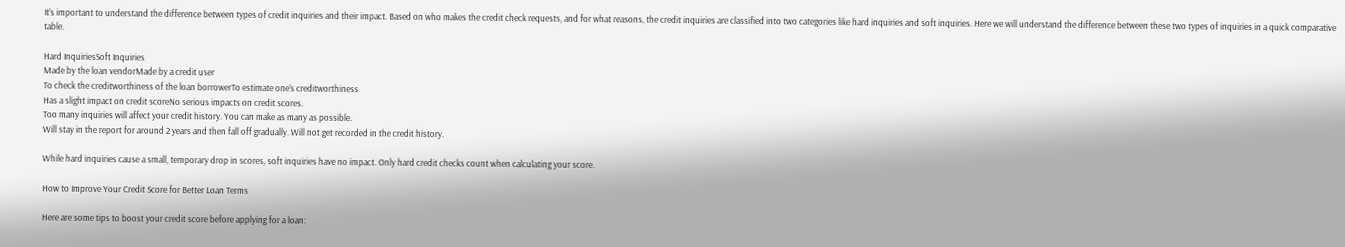It’s important to understand the difference between types of credit inquiries and their impact. Based on who makes the credit check requests, and for what reasons, the credit inquiries are classified into two categories like hard inquiries and soft inquiries. Here we will understand the difference between these two types of inquiries in a quick comparative table.

Hard InquiriesSoft Inquiries
Made by the loan vendorMade by a credit user
To check the creditworthiness of the loan borrowerTo estimate one’s creditworthiness
Has a slight impact on credit scoreNo serious impacts on credit scores.
Too many inquiries will affect your credit history. You can make as many as possible.
Will stay in the report for around 2 years and then fall off gradually. Will not get recorded in the credit history.

While hard inquiries cause a small, temporary drop in scores, soft inquiries have no impact. Only hard credit checks count when calculating your score.

How to Improve Your Credit Score for Better Loan Terms

Here are some tips to boost your credit score before applying for a loan: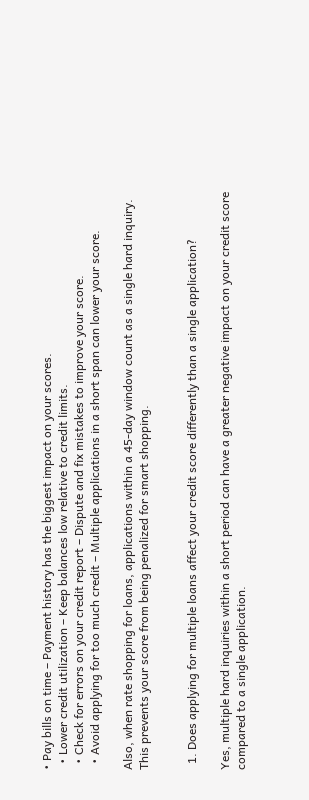• Pay bills on time – Payment history has the biggest impact on your scores.
  • Lower credit utilization – Keep balances low relative to credit limits.
  • Check for errors on your credit report – Dispute and fix mistakes to improve your score.
  • Avoid applying for too much credit – Multiple applications in a short span can lower your score.

Also, when rate shopping for loans, applications within a 45-day window count as a single hard inquiry. This prevents your score from being penalized for smart shopping.


  1. Does applying for multiple loans affect your credit score differently than a single application?

Yes, multiple hard inquiries within a short period can have a greater negative impact on your credit score compared to a single application.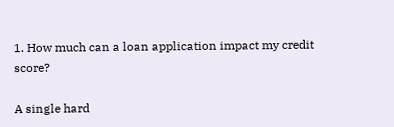1. How much can a loan application impact my credit score?

A single hard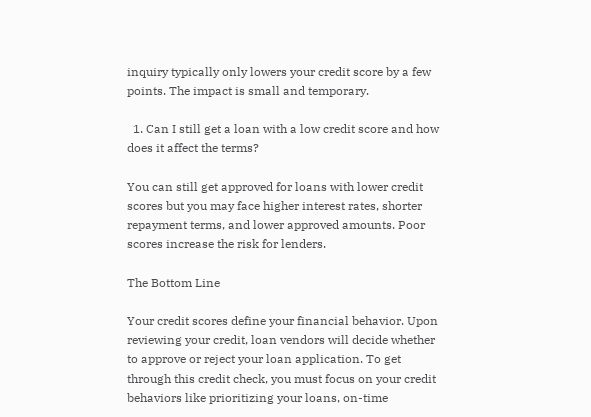inquiry typically only lowers your credit score by a few points. The impact is small and temporary.

  1. Can I still get a loan with a low credit score and how does it affect the terms?

You can still get approved for loans with lower credit scores but you may face higher interest rates, shorter repayment terms, and lower approved amounts. Poor scores increase the risk for lenders.

The Bottom Line

Your credit scores define your financial behavior. Upon reviewing your credit, loan vendors will decide whether to approve or reject your loan application. To get through this credit check, you must focus on your credit behaviors like prioritizing your loans, on-time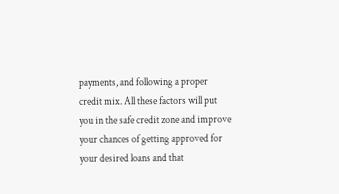payments, and following a proper credit mix. All these factors will put you in the safe credit zone and improve your chances of getting approved for your desired loans and that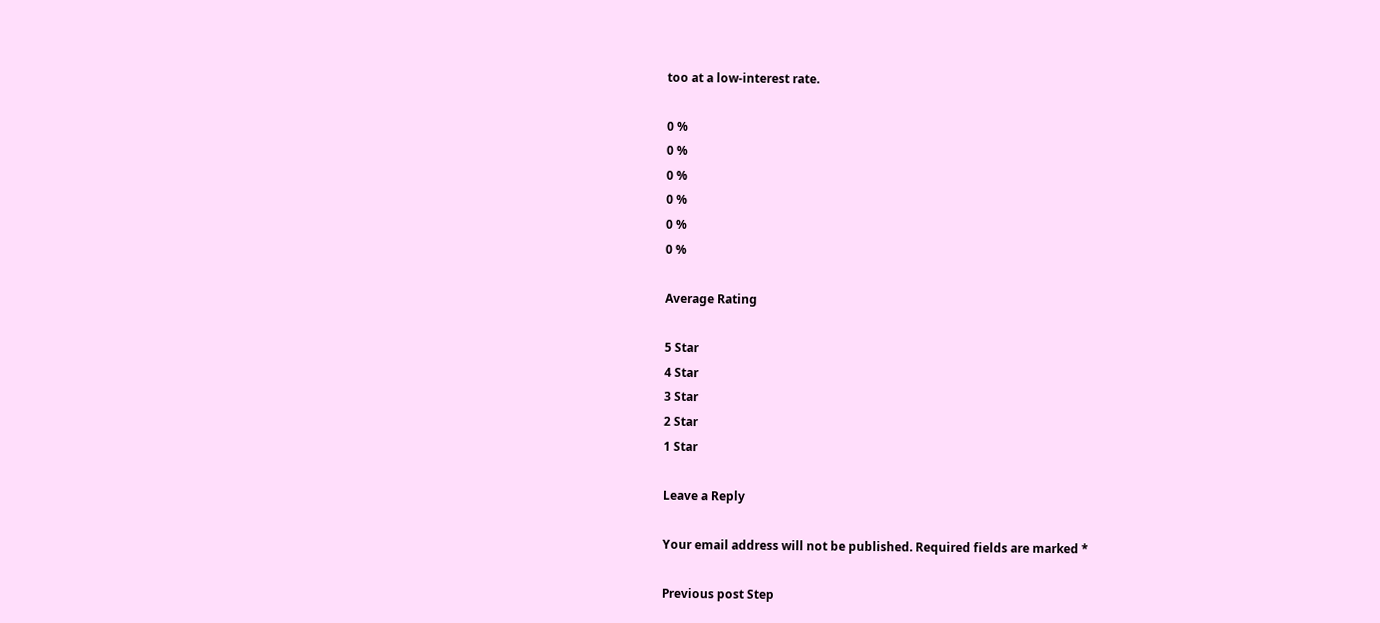too at a low-interest rate.

0 %
0 %
0 %
0 %
0 %
0 %

Average Rating

5 Star
4 Star
3 Star
2 Star
1 Star

Leave a Reply

Your email address will not be published. Required fields are marked *

Previous post Step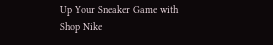Up Your Sneaker Game with Shop Nike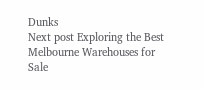Dunks
Next post Exploring the Best Melbourne Warehouses for Sale